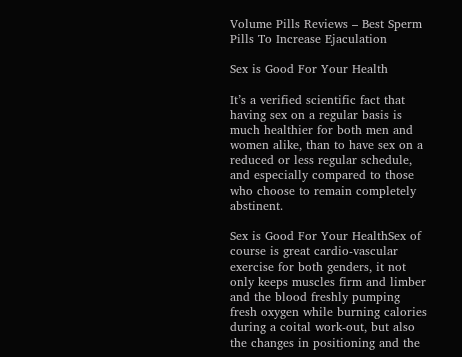Volume Pills Reviews – Best Sperm Pills To Increase Ejaculation

Sex is Good For Your Health

It’s a verified scientific fact that having sex on a regular basis is much healthier for both men and women alike, than to have sex on a reduced or less regular schedule, and especially compared to those who choose to remain completely abstinent.

Sex is Good For Your HealthSex of course is great cardio-vascular exercise for both genders, it not only keeps muscles firm and limber and the blood freshly pumping fresh oxygen while burning calories during a coital work-out, but also the changes in positioning and the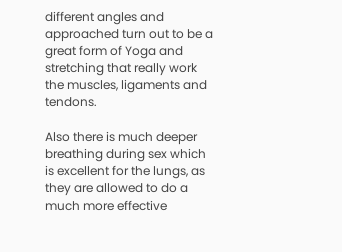different angles and approached turn out to be a great form of Yoga and stretching that really work the muscles, ligaments and tendons.

Also there is much deeper breathing during sex which is excellent for the lungs, as they are allowed to do a much more effective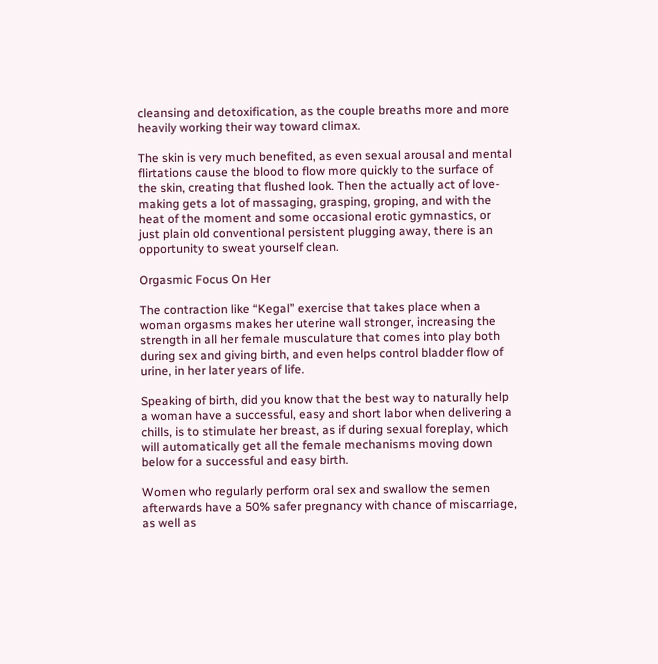cleansing and detoxification, as the couple breaths more and more heavily working their way toward climax.

The skin is very much benefited, as even sexual arousal and mental flirtations cause the blood to flow more quickly to the surface of the skin, creating that flushed look. Then the actually act of love-making gets a lot of massaging, grasping, groping, and with the heat of the moment and some occasional erotic gymnastics, or just plain old conventional persistent plugging away, there is an opportunity to sweat yourself clean.

Orgasmic Focus On Her

The contraction like “Kegal” exercise that takes place when a woman orgasms makes her uterine wall stronger, increasing the strength in all her female musculature that comes into play both during sex and giving birth, and even helps control bladder flow of urine, in her later years of life.

Speaking of birth, did you know that the best way to naturally help a woman have a successful, easy and short labor when delivering a chills, is to stimulate her breast, as if during sexual foreplay, which will automatically get all the female mechanisms moving down below for a successful and easy birth.

Women who regularly perform oral sex and swallow the semen afterwards have a 50% safer pregnancy with chance of miscarriage, as well as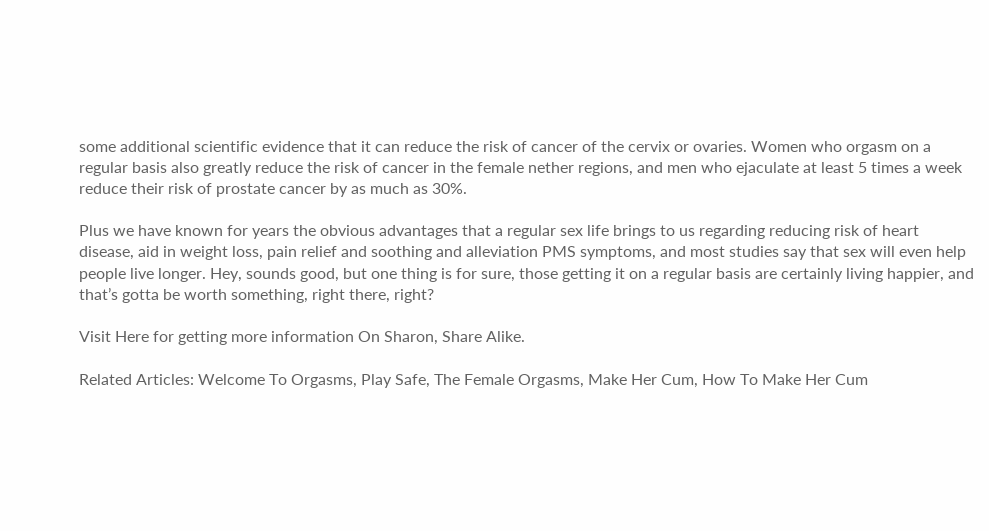some additional scientific evidence that it can reduce the risk of cancer of the cervix or ovaries. Women who orgasm on a regular basis also greatly reduce the risk of cancer in the female nether regions, and men who ejaculate at least 5 times a week reduce their risk of prostate cancer by as much as 30%.

Plus we have known for years the obvious advantages that a regular sex life brings to us regarding reducing risk of heart disease, aid in weight loss, pain relief and soothing and alleviation PMS symptoms, and most studies say that sex will even help people live longer. Hey, sounds good, but one thing is for sure, those getting it on a regular basis are certainly living happier, and that’s gotta be worth something, right there, right?

Visit Here for getting more information On Sharon, Share Alike.

Related Articles: Welcome To Orgasms, Play Safe, The Female Orgasms, Make Her Cum, How To Make Her Cum